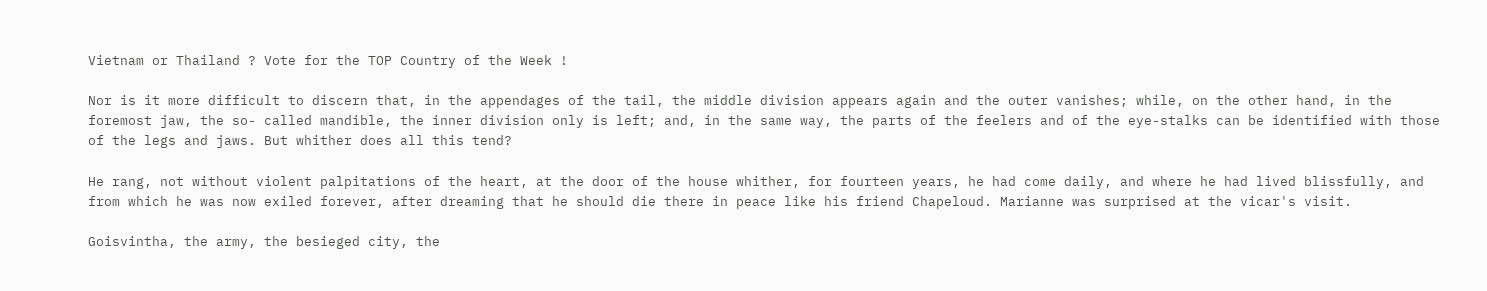Vietnam or Thailand ? Vote for the TOP Country of the Week !

Nor is it more difficult to discern that, in the appendages of the tail, the middle division appears again and the outer vanishes; while, on the other hand, in the foremost jaw, the so- called mandible, the inner division only is left; and, in the same way, the parts of the feelers and of the eye-stalks can be identified with those of the legs and jaws. But whither does all this tend?

He rang, not without violent palpitations of the heart, at the door of the house whither, for fourteen years, he had come daily, and where he had lived blissfully, and from which he was now exiled forever, after dreaming that he should die there in peace like his friend Chapeloud. Marianne was surprised at the vicar's visit.

Goisvintha, the army, the besieged city, the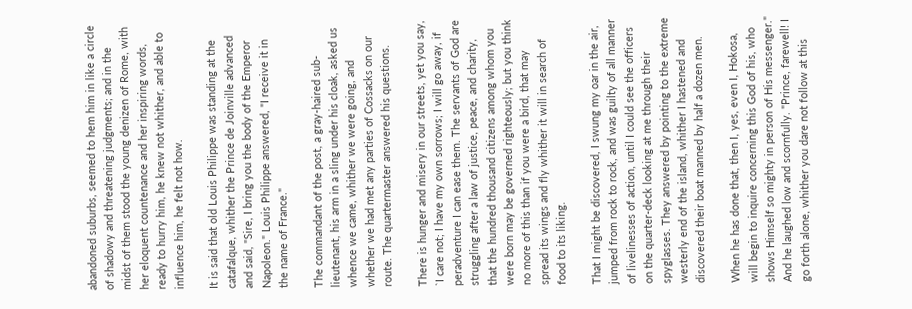abandoned suburbs, seemed to hem him in like a circle of shadowy and threatening judgments; and in the midst of them stood the young denizen of Rome, with her eloquent countenance and her inspiring words, ready to hurry him, he knew not whither, and able to influence him, he felt not how.

It is said that old Louis Philippe was standing at the catafalque, whither the Prince de Joinville advanced and said, "Sire, I bring you the body of the Emperor Napoleon." Louis Philippe answered, "I receive it in the name of France."

The commandant of the post, a gray-haired sub-lieutenant, his arm in a sling under his cloak, asked us whence we came, whither we were going, and whether we had met any parties of Cossacks on our route. The quartermaster answered his questions.

There is hunger and misery in our streets, yet you say, `I care not; I have my own sorrows; I will go away, if peradventure I can ease them. The servants of God are struggling after a law of justice, peace, and charity, that the hundred thousand citizens among whom you were born may be governed righteously; but you think no more of this than if you were a bird, that may spread its wings and fly whither it will in search of food to its liking.

That I might be discovered, I swung my oar in the air, jumped from rock to rock, and was guilty of all manner of livelinesses of action, until I could see the officers on the quarter-deck looking at me through their spyglasses. They answered by pointing to the extreme westerly end of the island, whither I hastened and discovered their boat manned by half a dozen men.

When he has done that, then I, yes, even I, Hokosa, will begin to inquire concerning this God of his, who shows Himself so mighty in person of His messenger." And he laughed low and scornfully. "Prince, farewell! I go forth alone, whither you dare not follow at this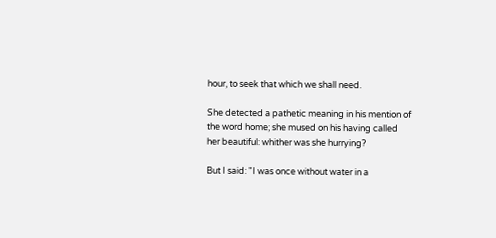hour, to seek that which we shall need.

She detected a pathetic meaning in his mention of the word home; she mused on his having called her beautiful: whither was she hurrying?

But I said: "I was once without water in a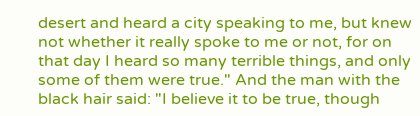desert and heard a city speaking to me, but knew not whether it really spoke to me or not, for on that day I heard so many terrible things, and only some of them were true." And the man with the black hair said: "I believe it to be true, though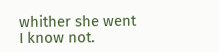whither she went I know not.